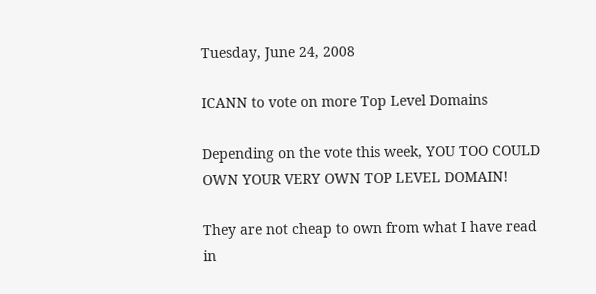Tuesday, June 24, 2008

ICANN to vote on more Top Level Domains

Depending on the vote this week, YOU TOO COULD OWN YOUR VERY OWN TOP LEVEL DOMAIN!

They are not cheap to own from what I have read in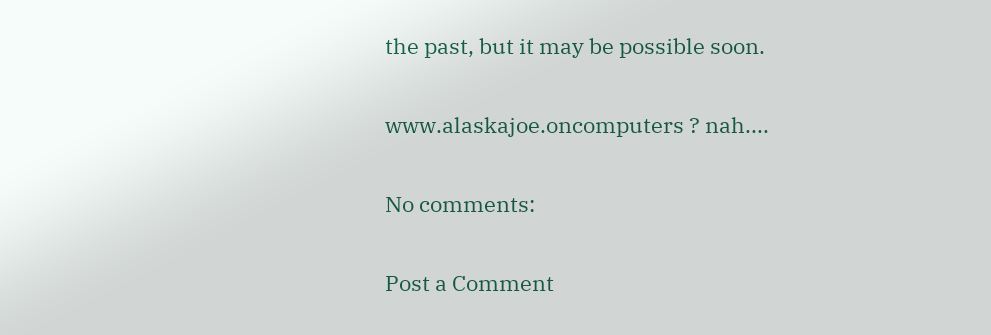the past, but it may be possible soon.

www.alaskajoe.oncomputers ? nah....

No comments:

Post a Comment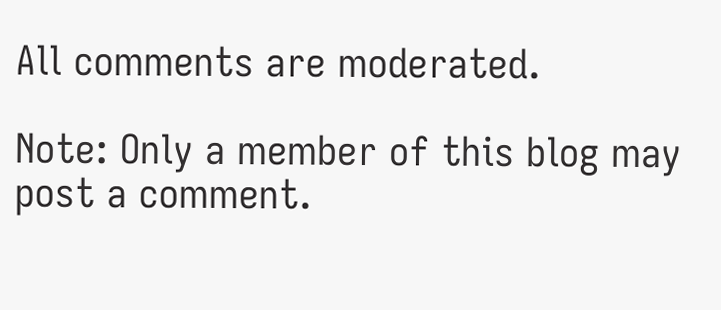All comments are moderated.

Note: Only a member of this blog may post a comment.